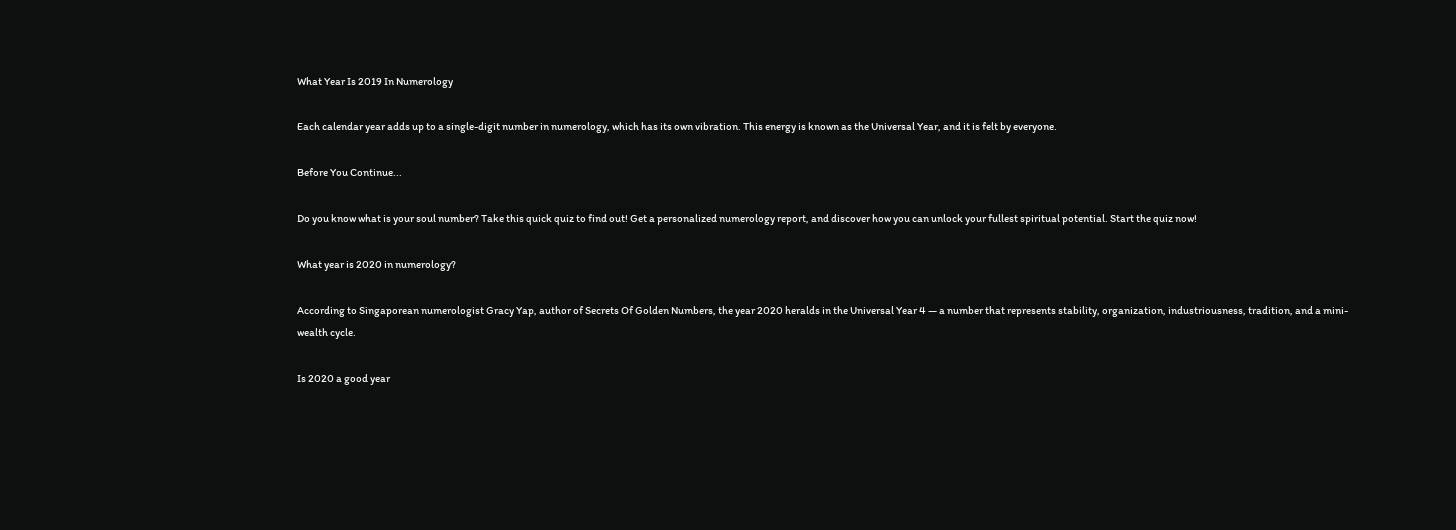What Year Is 2019 In Numerology

Each calendar year adds up to a single-digit number in numerology, which has its own vibration. This energy is known as the Universal Year, and it is felt by everyone.

Before You Continue...

Do you know what is your soul number? Take this quick quiz to find out! Get a personalized numerology report, and discover how you can unlock your fullest spiritual potential. Start the quiz now!

What year is 2020 in numerology?

According to Singaporean numerologist Gracy Yap, author of Secrets Of Golden Numbers, the year 2020 heralds in the Universal Year 4 — a number that represents stability, organization, industriousness, tradition, and a mini-wealth cycle.

Is 2020 a good year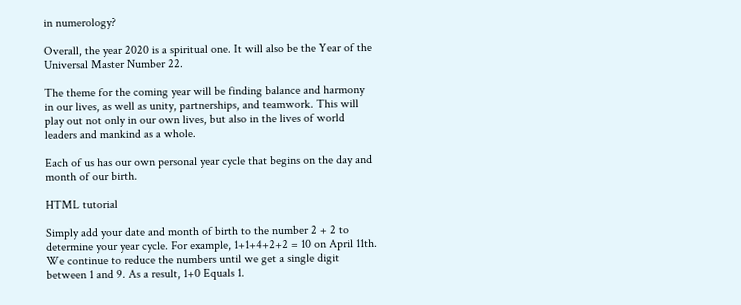in numerology?

Overall, the year 2020 is a spiritual one. It will also be the Year of the Universal Master Number 22.

The theme for the coming year will be finding balance and harmony in our lives, as well as unity, partnerships, and teamwork. This will play out not only in our own lives, but also in the lives of world leaders and mankind as a whole.

Each of us has our own personal year cycle that begins on the day and month of our birth.

HTML tutorial

Simply add your date and month of birth to the number 2 + 2 to determine your year cycle. For example, 1+1+4+2+2 = 10 on April 11th. We continue to reduce the numbers until we get a single digit between 1 and 9. As a result, 1+0 Equals 1.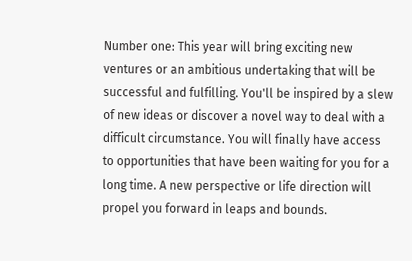Number one: This year will bring exciting new ventures or an ambitious undertaking that will be successful and fulfilling. You'll be inspired by a slew of new ideas or discover a novel way to deal with a difficult circumstance. You will finally have access to opportunities that have been waiting for you for a long time. A new perspective or life direction will propel you forward in leaps and bounds.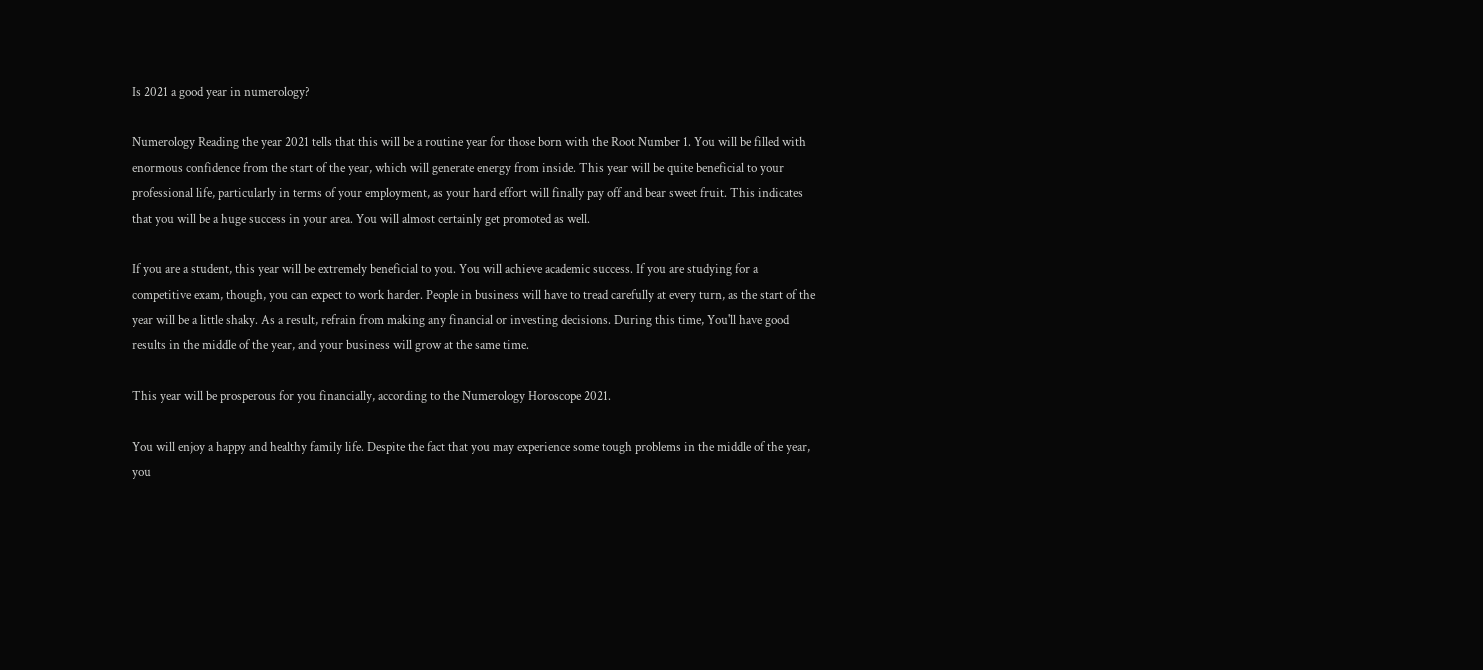Is 2021 a good year in numerology?

Numerology Reading the year 2021 tells that this will be a routine year for those born with the Root Number 1. You will be filled with enormous confidence from the start of the year, which will generate energy from inside. This year will be quite beneficial to your professional life, particularly in terms of your employment, as your hard effort will finally pay off and bear sweet fruit. This indicates that you will be a huge success in your area. You will almost certainly get promoted as well.

If you are a student, this year will be extremely beneficial to you. You will achieve academic success. If you are studying for a competitive exam, though, you can expect to work harder. People in business will have to tread carefully at every turn, as the start of the year will be a little shaky. As a result, refrain from making any financial or investing decisions. During this time, You'll have good results in the middle of the year, and your business will grow at the same time.

This year will be prosperous for you financially, according to the Numerology Horoscope 2021.

You will enjoy a happy and healthy family life. Despite the fact that you may experience some tough problems in the middle of the year, you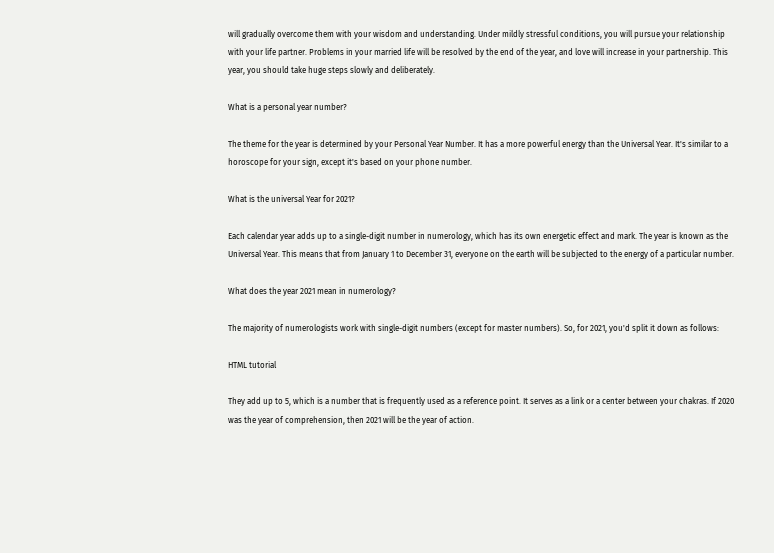will gradually overcome them with your wisdom and understanding. Under mildly stressful conditions, you will pursue your relationship with your life partner. Problems in your married life will be resolved by the end of the year, and love will increase in your partnership. This year, you should take huge steps slowly and deliberately.

What is a personal year number?

The theme for the year is determined by your Personal Year Number. It has a more powerful energy than the Universal Year. It's similar to a horoscope for your sign, except it's based on your phone number.

What is the universal Year for 2021?

Each calendar year adds up to a single-digit number in numerology, which has its own energetic effect and mark. The year is known as the Universal Year. This means that from January 1 to December 31, everyone on the earth will be subjected to the energy of a particular number.

What does the year 2021 mean in numerology?

The majority of numerologists work with single-digit numbers (except for master numbers). So, for 2021, you'd split it down as follows:

HTML tutorial

They add up to 5, which is a number that is frequently used as a reference point. It serves as a link or a center between your chakras. If 2020 was the year of comprehension, then 2021 will be the year of action.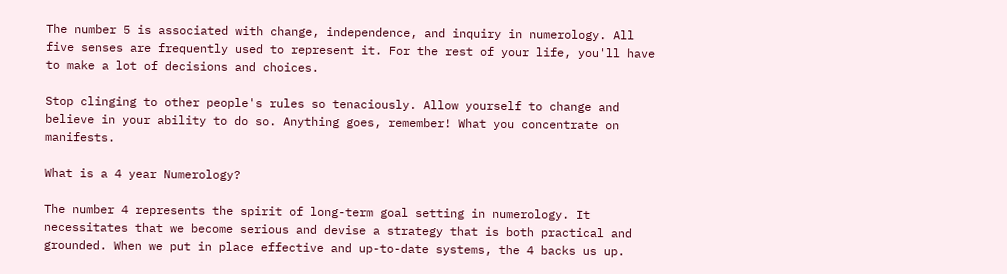The number 5 is associated with change, independence, and inquiry in numerology. All five senses are frequently used to represent it. For the rest of your life, you'll have to make a lot of decisions and choices.

Stop clinging to other people's rules so tenaciously. Allow yourself to change and believe in your ability to do so. Anything goes, remember! What you concentrate on manifests.

What is a 4 year Numerology?

The number 4 represents the spirit of long-term goal setting in numerology. It necessitates that we become serious and devise a strategy that is both practical and grounded. When we put in place effective and up-to-date systems, the 4 backs us up.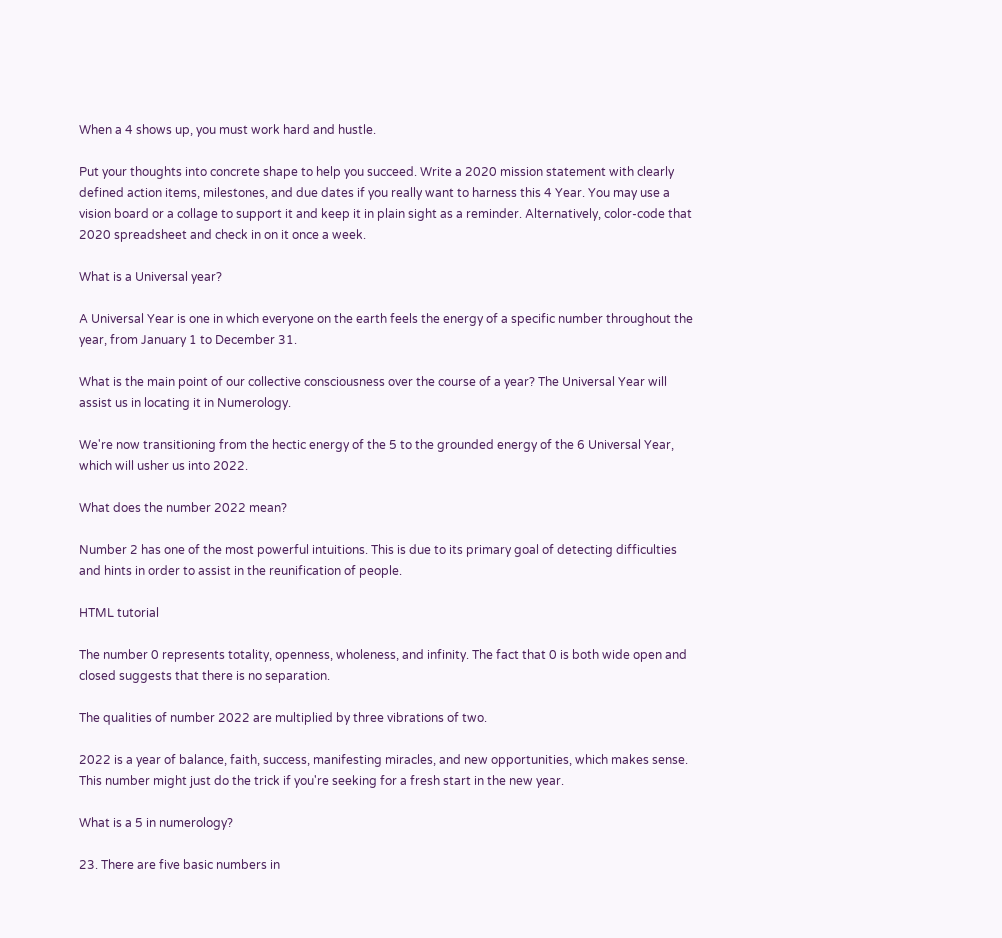When a 4 shows up, you must work hard and hustle.

Put your thoughts into concrete shape to help you succeed. Write a 2020 mission statement with clearly defined action items, milestones, and due dates if you really want to harness this 4 Year. You may use a vision board or a collage to support it and keep it in plain sight as a reminder. Alternatively, color-code that 2020 spreadsheet and check in on it once a week.

What is a Universal year?

A Universal Year is one in which everyone on the earth feels the energy of a specific number throughout the year, from January 1 to December 31.

What is the main point of our collective consciousness over the course of a year? The Universal Year will assist us in locating it in Numerology.

We're now transitioning from the hectic energy of the 5 to the grounded energy of the 6 Universal Year, which will usher us into 2022.

What does the number 2022 mean?

Number 2 has one of the most powerful intuitions. This is due to its primary goal of detecting difficulties and hints in order to assist in the reunification of people.

HTML tutorial

The number 0 represents totality, openness, wholeness, and infinity. The fact that 0 is both wide open and closed suggests that there is no separation.

The qualities of number 2022 are multiplied by three vibrations of two.

2022 is a year of balance, faith, success, manifesting miracles, and new opportunities, which makes sense. This number might just do the trick if you're seeking for a fresh start in the new year.

What is a 5 in numerology?

23. There are five basic numbers in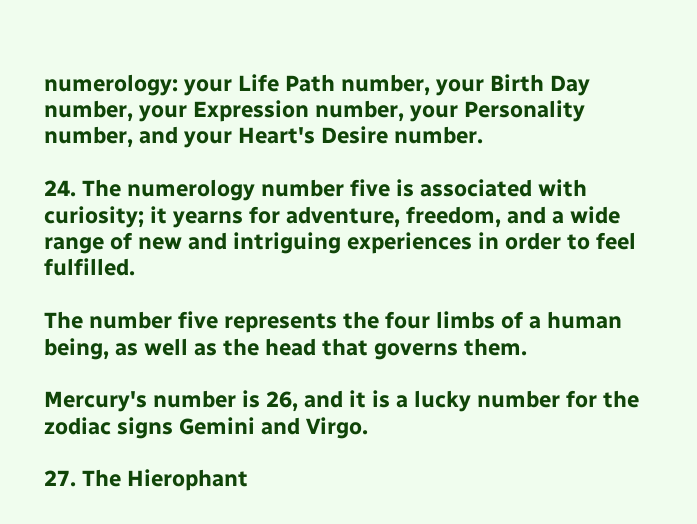numerology: your Life Path number, your Birth Day number, your Expression number, your Personality number, and your Heart's Desire number.

24. The numerology number five is associated with curiosity; it yearns for adventure, freedom, and a wide range of new and intriguing experiences in order to feel fulfilled.

The number five represents the four limbs of a human being, as well as the head that governs them.

Mercury's number is 26, and it is a lucky number for the zodiac signs Gemini and Virgo.

27. The Hierophant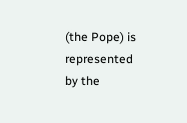(the Pope) is represented by the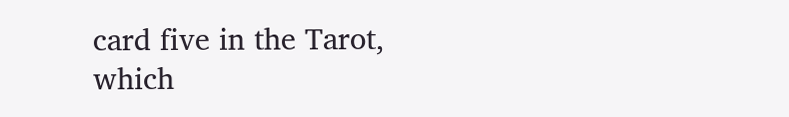card five in the Tarot, which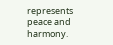represents peace and harmony.